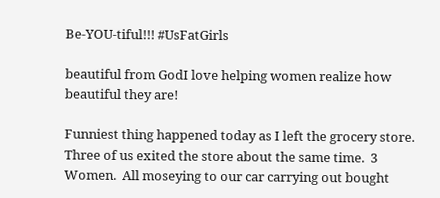Be-YOU-tiful!!! #UsFatGirls

beautiful from GodI love helping women realize how beautiful they are!

Funniest thing happened today as I left the grocery store.  Three of us exited the store about the same time.  3 Women.  All moseying to our car carrying out bought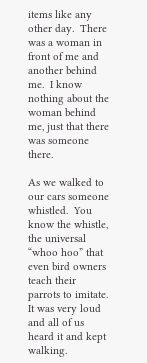items like any other day.  There was a woman in front of me and another behind me.  I know nothing about the woman behind me, just that there was someone there.

As we walked to our cars someone whistled.  You know the whistle, the universal “whoo hoo” that even bird owners teach their parrots to imitate.   It was very loud and all of us heard it and kept walking.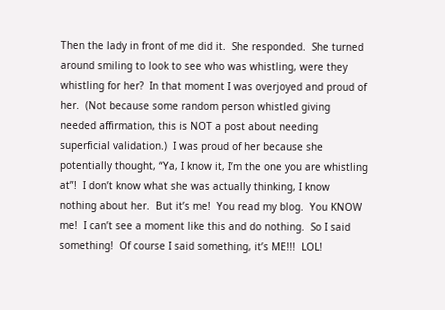Then the lady in front of me did it.  She responded.  She turned around smiling to look to see who was whistling, were they whistling for her?  In that moment I was overjoyed and proud of her.  (Not because some random person whistled giving needed affirmation, this is NOT a post about needing superficial validation.)  I was proud of her because she potentially thought, “Ya, I know it, I’m the one you are whistling at”!  I don’t know what she was actually thinking, I know nothing about her.  But it’s me!  You read my blog.  You KNOW me!  I can’t see a moment like this and do nothing.  So I said something!  Of course I said something, it’s ME!!!  LOL!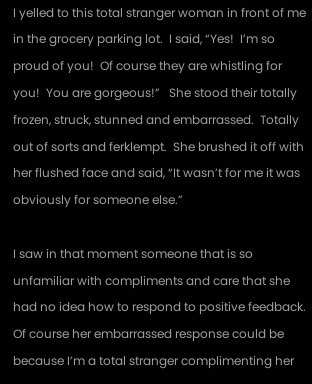I yelled to this total stranger woman in front of me in the grocery parking lot.  I said, “Yes!  I’m so proud of you!  Of course they are whistling for you!  You are gorgeous!”   She stood their totally frozen, struck, stunned and embarrassed.  Totally out of sorts and ferklempt.  She brushed it off with her flushed face and said, “It wasn’t for me it was obviously for someone else.”

I saw in that moment someone that is so unfamiliar with compliments and care that she had no idea how to respond to positive feedback.  Of course her embarrassed response could be because I’m a total stranger complimenting her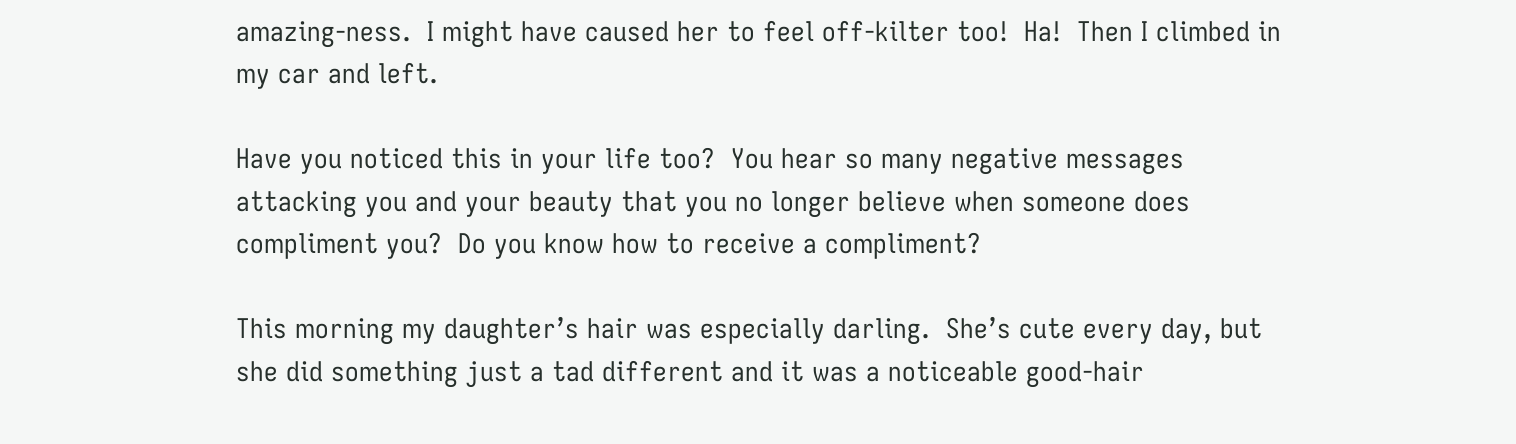amazing-ness.  I might have caused her to feel off-kilter too!  Ha!  Then I climbed in my car and left.

Have you noticed this in your life too?  You hear so many negative messages attacking you and your beauty that you no longer believe when someone does compliment you?  Do you know how to receive a compliment?

This morning my daughter’s hair was especially darling.  She’s cute every day, but she did something just a tad different and it was a noticeable good-hair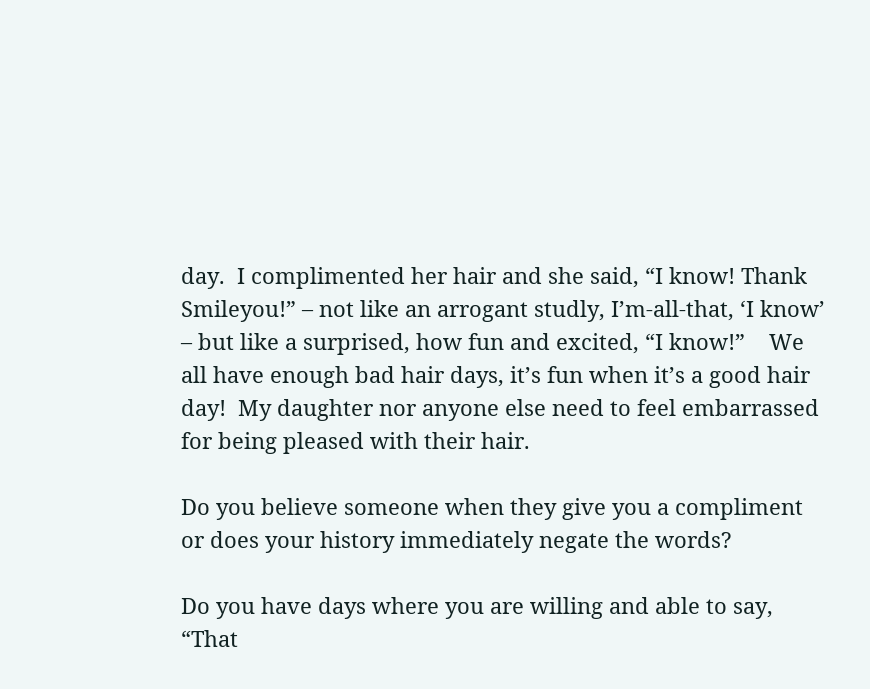day.  I complimented her hair and she said, “I know! Thank Smileyou!” – not like an arrogant studly, I’m-all-that, ‘I know’ – but like a surprised, how fun and excited, “I know!”    We all have enough bad hair days, it’s fun when it’s a good hair day!  My daughter nor anyone else need to feel embarrassed for being pleased with their hair.

Do you believe someone when they give you a compliment or does your history immediately negate the words?

Do you have days where you are willing and able to say, “That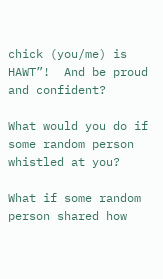chick (you/me) is HAWT”!  And be proud and confident?

What would you do if some random person whistled at you?

What if some random person shared how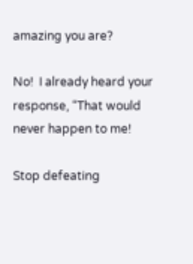amazing you are?

No!  I already heard your response, “That would never happen to me!

Stop defeating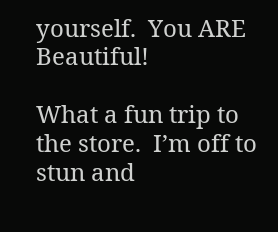yourself.  You ARE Beautiful!

What a fun trip to the store.  I’m off to stun and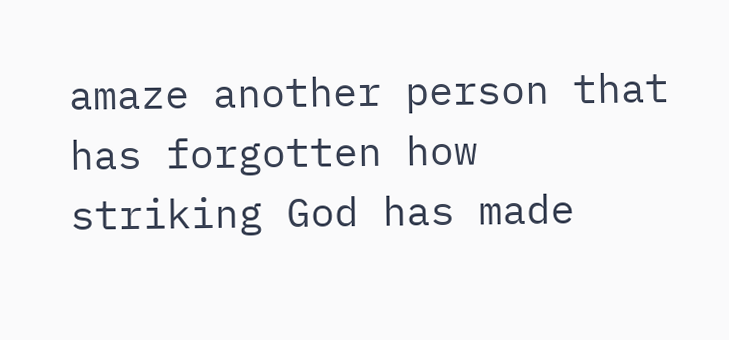amaze another person that has forgotten how striking God has made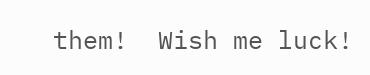them!  Wish me luck!